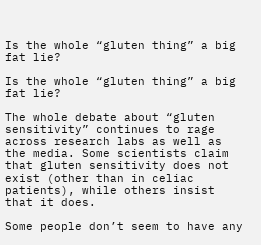Is the whole “gluten thing” a big fat lie?

Is the whole “gluten thing” a big fat lie?

The whole debate about “gluten sensitivity” continues to rage across research labs as well as the media. Some scientists claim that gluten sensitivity does not exist (other than in celiac patients), while others insist that it does.

Some people don’t seem to have any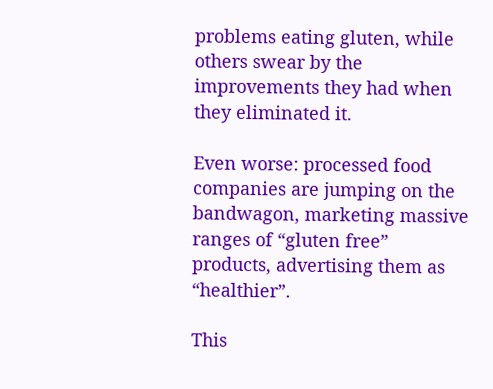problems eating gluten, while others swear by the improvements they had when they eliminated it.

Even worse: processed food companies are jumping on the bandwagon, marketing massive ranges of “gluten free” products, advertising them as “healthier”.

This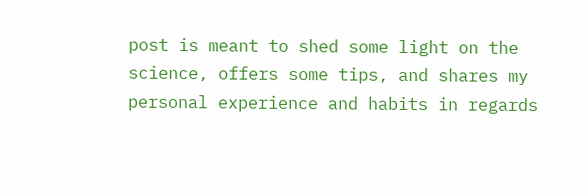post is meant to shed some light on the science, offers some tips, and shares my personal experience and habits in regards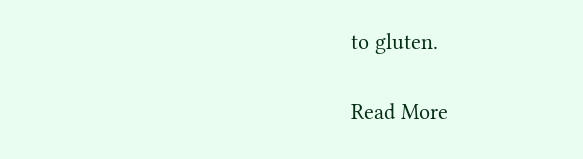to gluten.

Read More